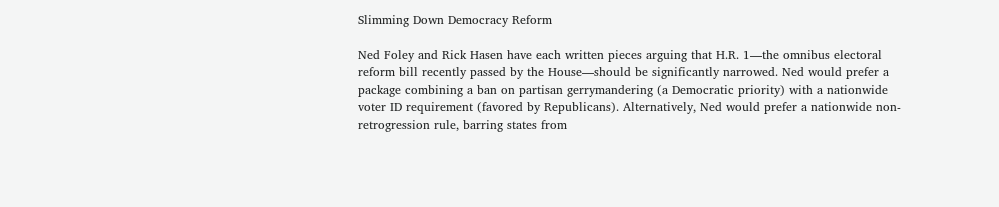Slimming Down Democracy Reform

Ned Foley and Rick Hasen have each written pieces arguing that H.R. 1—the omnibus electoral reform bill recently passed by the House—should be significantly narrowed. Ned would prefer a package combining a ban on partisan gerrymandering (a Democratic priority) with a nationwide voter ID requirement (favored by Republicans). Alternatively, Ned would prefer a nationwide non-retrogression rule, barring states from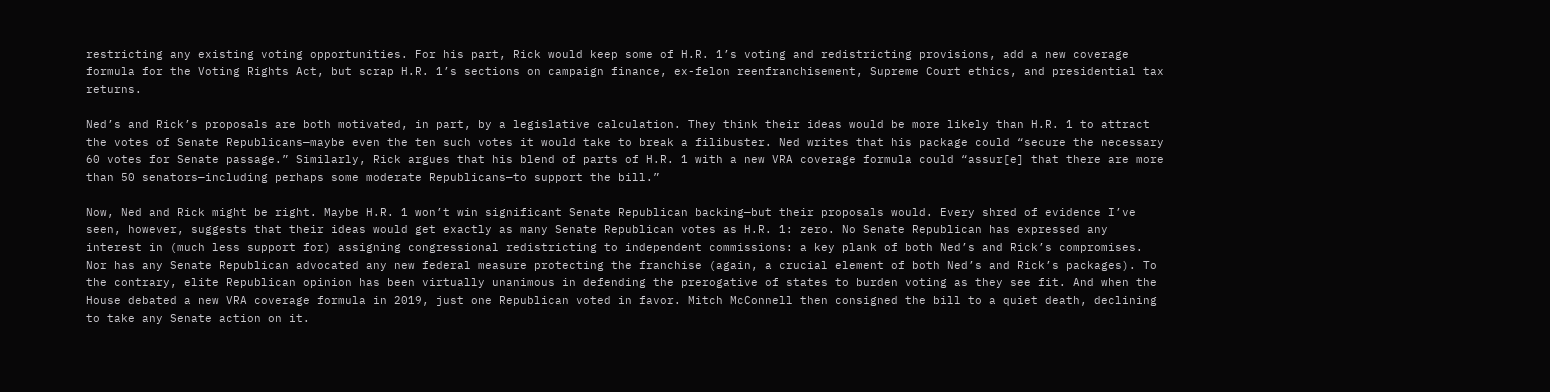restricting any existing voting opportunities. For his part, Rick would keep some of H.R. 1’s voting and redistricting provisions, add a new coverage formula for the Voting Rights Act, but scrap H.R. 1’s sections on campaign finance, ex-felon reenfranchisement, Supreme Court ethics, and presidential tax returns.

Ned’s and Rick’s proposals are both motivated, in part, by a legislative calculation. They think their ideas would be more likely than H.R. 1 to attract the votes of Senate Republicans—maybe even the ten such votes it would take to break a filibuster. Ned writes that his package could “secure the necessary 60 votes for Senate passage.” Similarly, Rick argues that his blend of parts of H.R. 1 with a new VRA coverage formula could “assur[e] that there are more than 50 senators—including perhaps some moderate Republicans—to support the bill.”

Now, Ned and Rick might be right. Maybe H.R. 1 won’t win significant Senate Republican backing—but their proposals would. Every shred of evidence I’ve seen, however, suggests that their ideas would get exactly as many Senate Republican votes as H.R. 1: zero. No Senate Republican has expressed any interest in (much less support for) assigning congressional redistricting to independent commissions: a key plank of both Ned’s and Rick’s compromises. Nor has any Senate Republican advocated any new federal measure protecting the franchise (again, a crucial element of both Ned’s and Rick’s packages). To the contrary, elite Republican opinion has been virtually unanimous in defending the prerogative of states to burden voting as they see fit. And when the House debated a new VRA coverage formula in 2019, just one Republican voted in favor. Mitch McConnell then consigned the bill to a quiet death, declining to take any Senate action on it.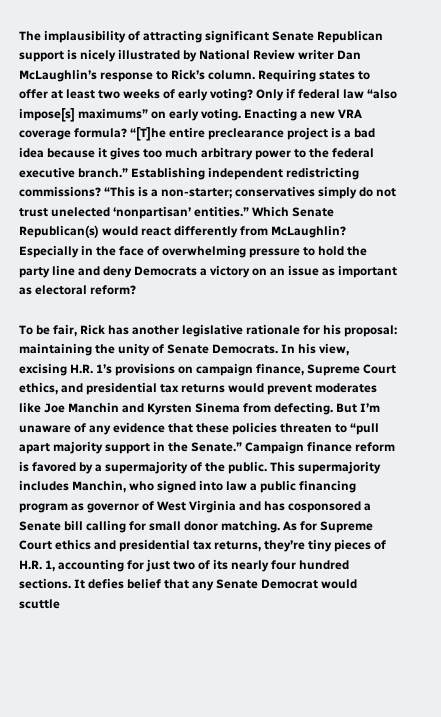The implausibility of attracting significant Senate Republican support is nicely illustrated by National Review writer Dan McLaughlin’s response to Rick’s column. Requiring states to offer at least two weeks of early voting? Only if federal law “also impose[s] maximums” on early voting. Enacting a new VRA coverage formula? “[T]he entire preclearance project is a bad idea because it gives too much arbitrary power to the federal executive branch.” Establishing independent redistricting commissions? “This is a non-starter; conservatives simply do not trust unelected ‘nonpartisan’ entities.” Which Senate Republican(s) would react differently from McLaughlin? Especially in the face of overwhelming pressure to hold the party line and deny Democrats a victory on an issue as important as electoral reform?

To be fair, Rick has another legislative rationale for his proposal: maintaining the unity of Senate Democrats. In his view, excising H.R. 1’s provisions on campaign finance, Supreme Court ethics, and presidential tax returns would prevent moderates like Joe Manchin and Kyrsten Sinema from defecting. But I’m unaware of any evidence that these policies threaten to “pull apart majority support in the Senate.” Campaign finance reform is favored by a supermajority of the public. This supermajority includes Manchin, who signed into law a public financing program as governor of West Virginia and has cosponsored a Senate bill calling for small donor matching. As for Supreme Court ethics and presidential tax returns, they’re tiny pieces of H.R. 1, accounting for just two of its nearly four hundred sections. It defies belief that any Senate Democrat would scuttle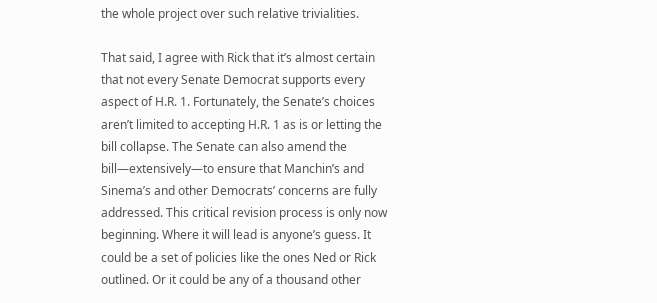the whole project over such relative trivialities.

That said, I agree with Rick that it’s almost certain that not every Senate Democrat supports every aspect of H.R. 1. Fortunately, the Senate’s choices aren’t limited to accepting H.R. 1 as is or letting the bill collapse. The Senate can also amend the bill—extensively—to ensure that Manchin’s and Sinema’s and other Democrats’ concerns are fully addressed. This critical revision process is only now beginning. Where it will lead is anyone’s guess. It could be a set of policies like the ones Ned or Rick outlined. Or it could be any of a thousand other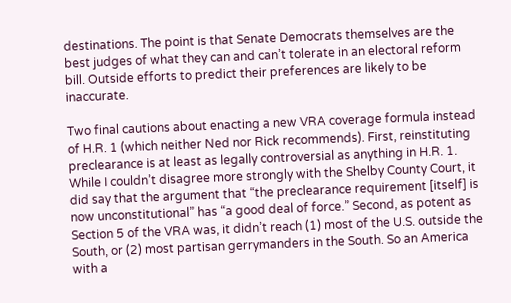destinations. The point is that Senate Democrats themselves are the best judges of what they can and can’t tolerate in an electoral reform bill. Outside efforts to predict their preferences are likely to be inaccurate.

Two final cautions about enacting a new VRA coverage formula instead of H.R. 1 (which neither Ned nor Rick recommends). First, reinstituting preclearance is at least as legally controversial as anything in H.R. 1. While I couldn’t disagree more strongly with the Shelby County Court, it did say that the argument that “the preclearance requirement [itself] is now unconstitutional” has “a good deal of force.” Second, as potent as Section 5 of the VRA was, it didn’t reach (1) most of the U.S. outside the South, or (2) most partisan gerrymanders in the South. So an America with a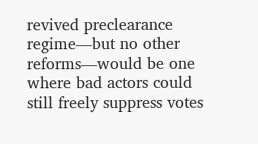revived preclearance regime—but no other reforms—would be one where bad actors could still freely suppress votes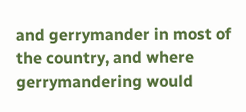and gerrymander in most of the country, and where gerrymandering would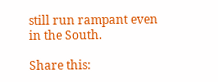still run rampant even in the South.

Share this: